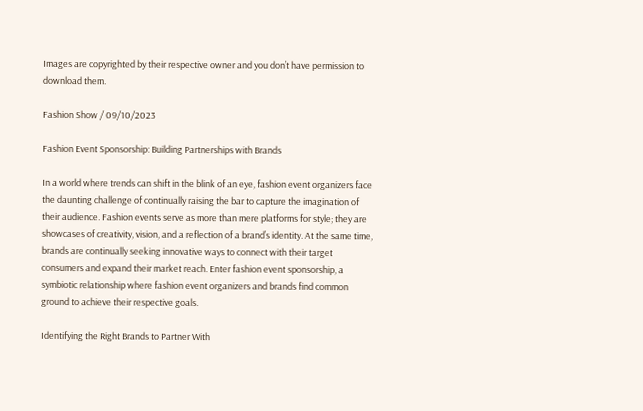Images are copyrighted by their respective owner and you don’t have permission to download them.

Fashion Show / 09/10/2023

Fashion Event Sponsorship: Building Partnerships with Brands

In a world where trends can shift in the blink of an eye, fashion event organizers face the daunting challenge of continually raising the bar to capture the imagination of their audience. Fashion events serve as more than mere platforms for style; they are showcases of creativity, vision, and a reflection of a brand’s identity. At the same time, brands are continually seeking innovative ways to connect with their target consumers and expand their market reach. Enter fashion event sponsorship, a symbiotic relationship where fashion event organizers and brands find common ground to achieve their respective goals.

Identifying the Right Brands to Partner With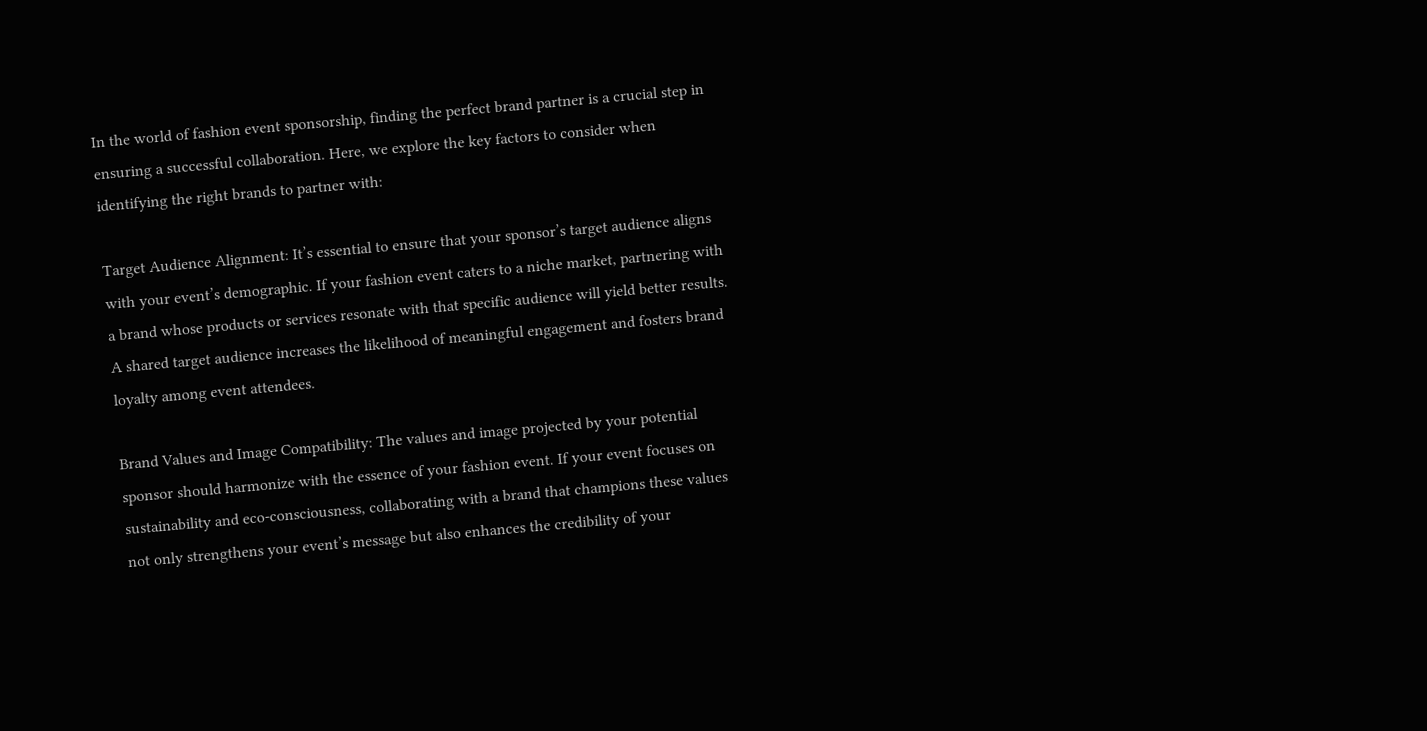In the world of fashion event sponsorship, finding the perfect brand partner is a crucial step in ensuring a successful collaboration. Here, we explore the key factors to consider when identifying the right brands to partner with:

Target Audience Alignment: It’s essential to ensure that your sponsor’s target audience aligns with your event’s demographic. If your fashion event caters to a niche market, partnering with a brand whose products or services resonate with that specific audience will yield better results. A shared target audience increases the likelihood of meaningful engagement and fosters brand loyalty among event attendees.

Brand Values and Image Compatibility: The values and image projected by your potential sponsor should harmonize with the essence of your fashion event. If your event focuses on sustainability and eco-consciousness, collaborating with a brand that champions these values not only strengthens your event’s message but also enhances the credibility of your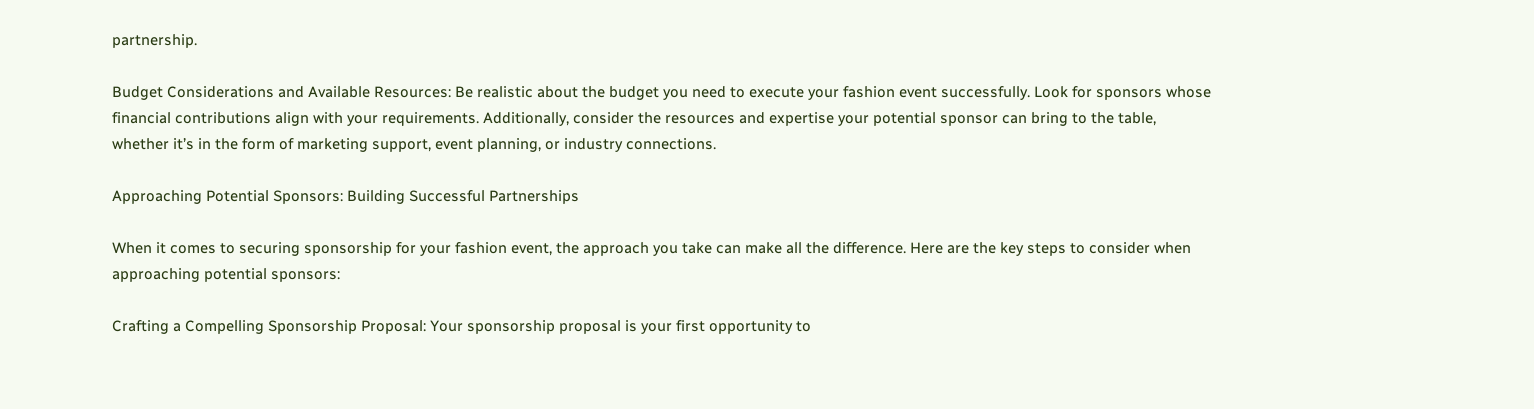partnership.

Budget Considerations and Available Resources: Be realistic about the budget you need to execute your fashion event successfully. Look for sponsors whose financial contributions align with your requirements. Additionally, consider the resources and expertise your potential sponsor can bring to the table, whether it’s in the form of marketing support, event planning, or industry connections.

Approaching Potential Sponsors: Building Successful Partnerships

When it comes to securing sponsorship for your fashion event, the approach you take can make all the difference. Here are the key steps to consider when approaching potential sponsors:

Crafting a Compelling Sponsorship Proposal: Your sponsorship proposal is your first opportunity to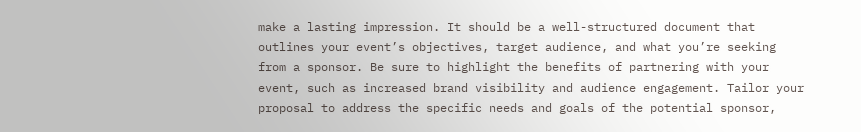make a lasting impression. It should be a well-structured document that outlines your event’s objectives, target audience, and what you’re seeking from a sponsor. Be sure to highlight the benefits of partnering with your event, such as increased brand visibility and audience engagement. Tailor your proposal to address the specific needs and goals of the potential sponsor,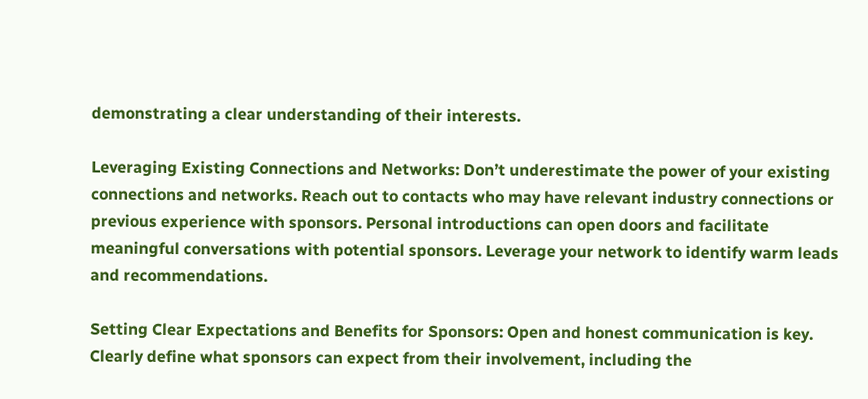demonstrating a clear understanding of their interests.

Leveraging Existing Connections and Networks: Don’t underestimate the power of your existing connections and networks. Reach out to contacts who may have relevant industry connections or previous experience with sponsors. Personal introductions can open doors and facilitate meaningful conversations with potential sponsors. Leverage your network to identify warm leads and recommendations.

Setting Clear Expectations and Benefits for Sponsors: Open and honest communication is key. Clearly define what sponsors can expect from their involvement, including the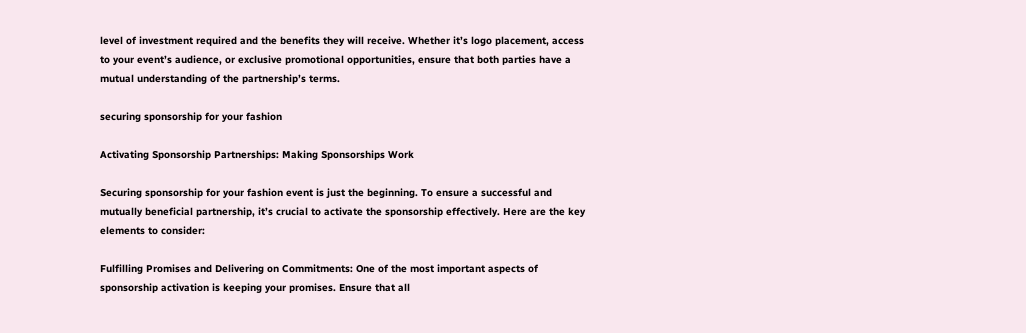level of investment required and the benefits they will receive. Whether it’s logo placement, access to your event’s audience, or exclusive promotional opportunities, ensure that both parties have a mutual understanding of the partnership’s terms.

securing sponsorship for your fashion

Activating Sponsorship Partnerships: Making Sponsorships Work

Securing sponsorship for your fashion event is just the beginning. To ensure a successful and mutually beneficial partnership, it’s crucial to activate the sponsorship effectively. Here are the key elements to consider:

Fulfilling Promises and Delivering on Commitments: One of the most important aspects of sponsorship activation is keeping your promises. Ensure that all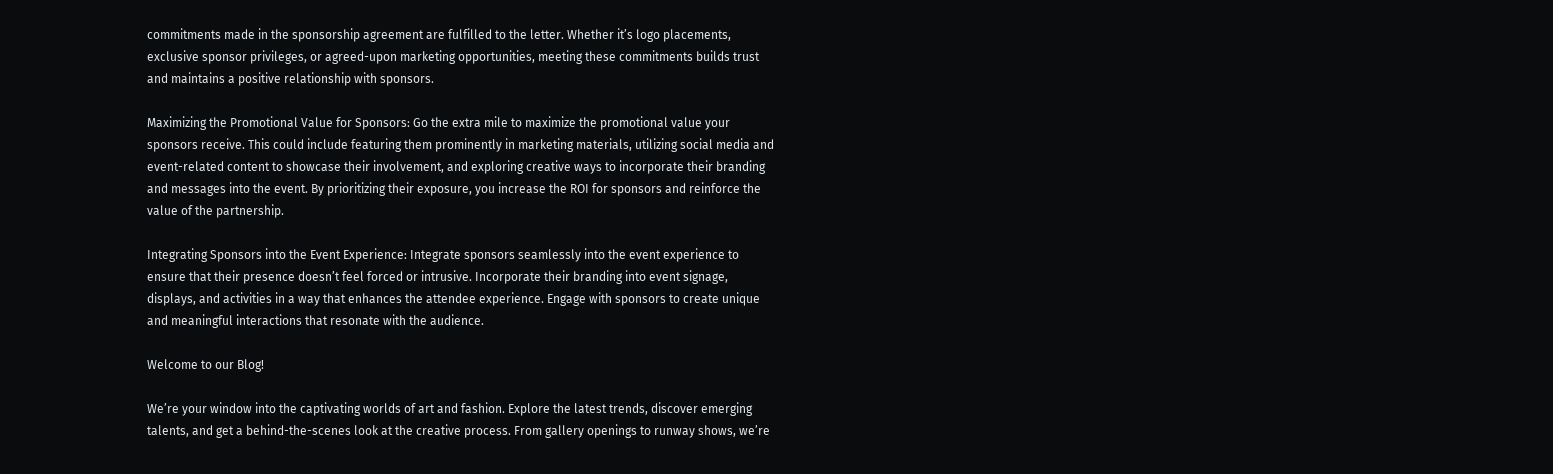commitments made in the sponsorship agreement are fulfilled to the letter. Whether it’s logo placements, exclusive sponsor privileges, or agreed-upon marketing opportunities, meeting these commitments builds trust and maintains a positive relationship with sponsors.

Maximizing the Promotional Value for Sponsors: Go the extra mile to maximize the promotional value your sponsors receive. This could include featuring them prominently in marketing materials, utilizing social media and event-related content to showcase their involvement, and exploring creative ways to incorporate their branding and messages into the event. By prioritizing their exposure, you increase the ROI for sponsors and reinforce the value of the partnership.

Integrating Sponsors into the Event Experience: Integrate sponsors seamlessly into the event experience to ensure that their presence doesn’t feel forced or intrusive. Incorporate their branding into event signage, displays, and activities in a way that enhances the attendee experience. Engage with sponsors to create unique and meaningful interactions that resonate with the audience.

Welcome to our Blog!

We’re your window into the captivating worlds of art and fashion. Explore the latest trends, discover emerging talents, and get a behind-the-scenes look at the creative process. From gallery openings to runway shows, we’re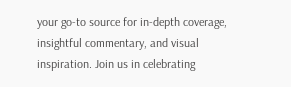your go-to source for in-depth coverage, insightful commentary, and visual inspiration. Join us in celebrating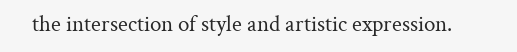the intersection of style and artistic expression.